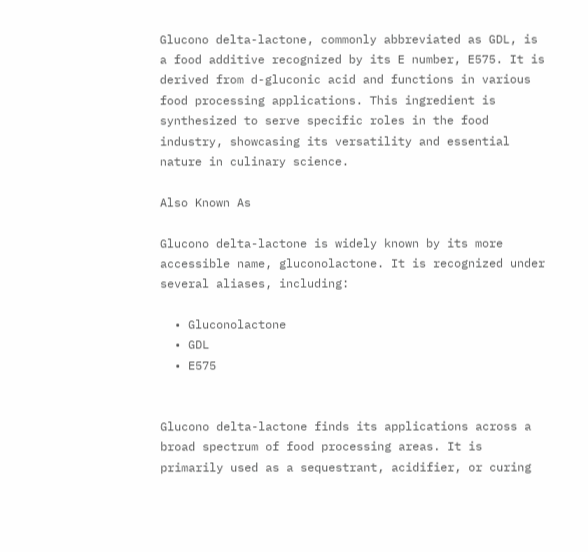Glucono delta-lactone, commonly abbreviated as GDL, is a food additive recognized by its E number, E575. It is derived from d-gluconic acid and functions in various food processing applications. This ingredient is synthesized to serve specific roles in the food industry, showcasing its versatility and essential nature in culinary science.

Also Known As

Glucono delta-lactone is widely known by its more accessible name, gluconolactone. It is recognized under several aliases, including:

  • Gluconolactone
  • GDL
  • E575


Glucono delta-lactone finds its applications across a broad spectrum of food processing areas. It is primarily used as a sequestrant, acidifier, or curing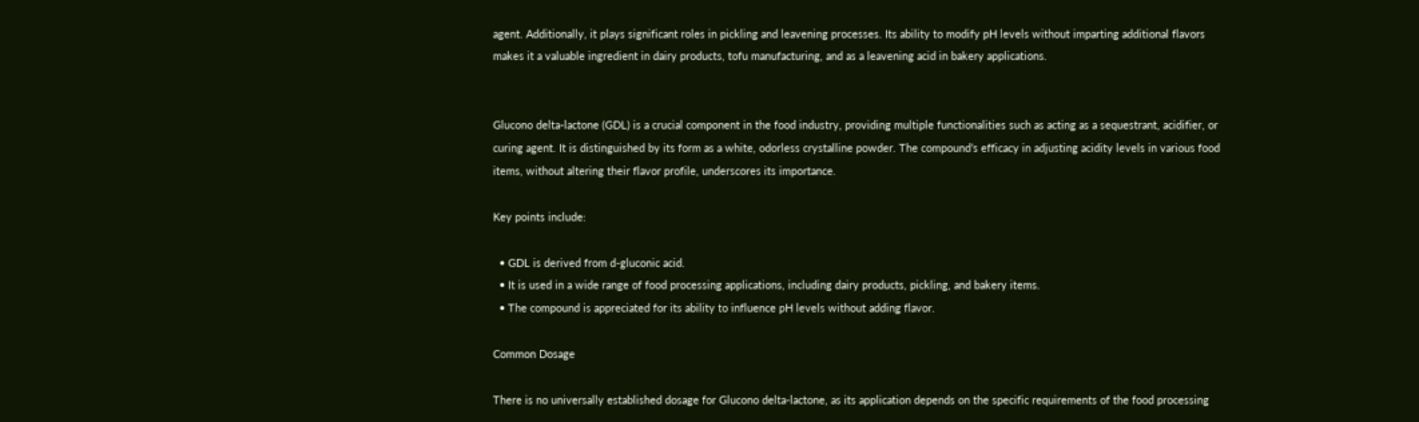agent. Additionally, it plays significant roles in pickling and leavening processes. Its ability to modify pH levels without imparting additional flavors makes it a valuable ingredient in dairy products, tofu manufacturing, and as a leavening acid in bakery applications.


Glucono delta-lactone (GDL) is a crucial component in the food industry, providing multiple functionalities such as acting as a sequestrant, acidifier, or curing agent. It is distinguished by its form as a white, odorless crystalline powder. The compound’s efficacy in adjusting acidity levels in various food items, without altering their flavor profile, underscores its importance.

Key points include:

  • GDL is derived from d-gluconic acid.
  • It is used in a wide range of food processing applications, including dairy products, pickling, and bakery items.
  • The compound is appreciated for its ability to influence pH levels without adding flavor.

Common Dosage

There is no universally established dosage for Glucono delta-lactone, as its application depends on the specific requirements of the food processing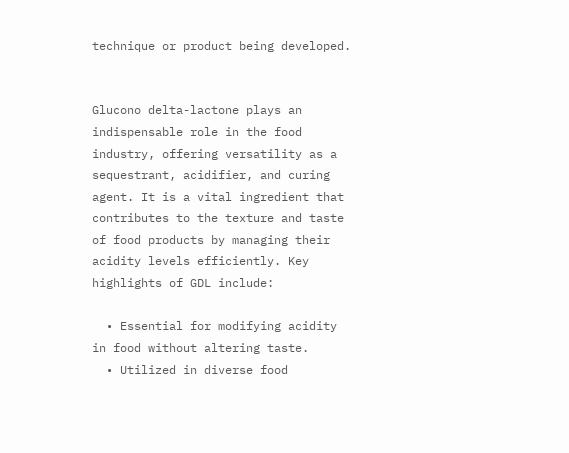technique or product being developed.


Glucono delta-lactone plays an indispensable role in the food industry, offering versatility as a sequestrant, acidifier, and curing agent. It is a vital ingredient that contributes to the texture and taste of food products by managing their acidity levels efficiently. Key highlights of GDL include:

  • Essential for modifying acidity in food without altering taste.
  • Utilized in diverse food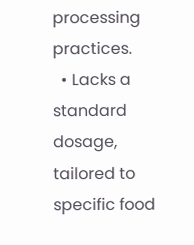processing practices.
  • Lacks a standard dosage, tailored to specific food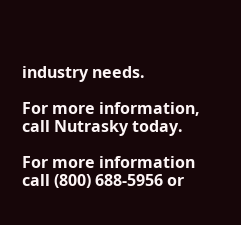industry needs.

For more information, call Nutrasky today.

For more information call (800) 688-5956 or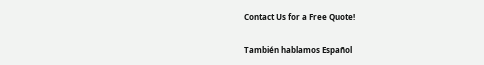Contact Us for a Free Quote!

También hablamos Español